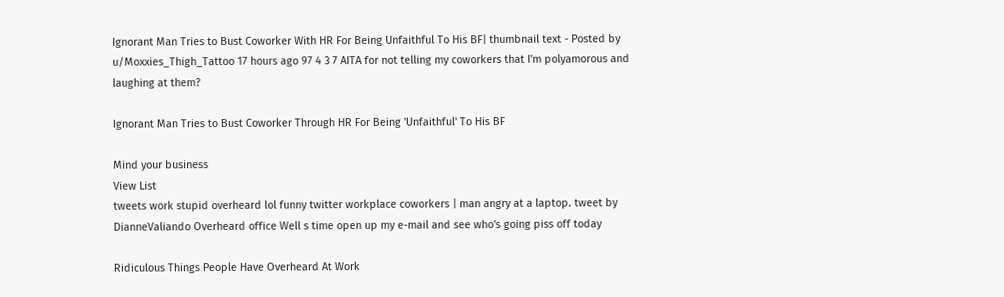Ignorant Man Tries to Bust Coworker With HR For Being Unfaithful To His BF| thumbnail text - Posted by u/Moxxies_Thigh_Tattoo 17 hours ago 97 4 3 7 AITA for not telling my coworkers that I'm polyamorous and laughing at them?

Ignorant Man Tries to Bust Coworker Through HR For Being 'Unfaithful' To His BF

Mind your business
View List
tweets work stupid overheard lol funny twitter workplace coworkers | man angry at a laptop. tweet by DianneValiando Overheard office Well s time open up my e-mail and see who's going piss off today

Ridiculous Things People Have Overheard At Work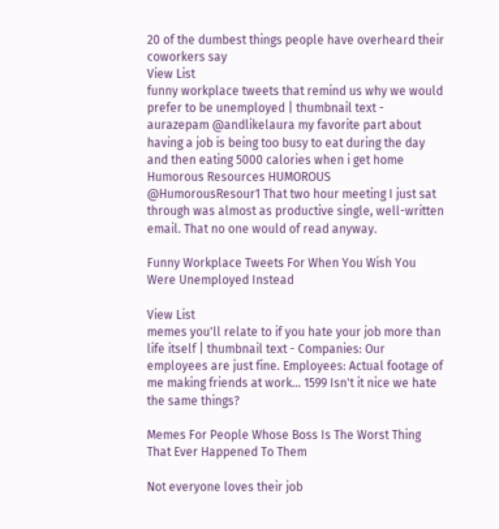20 of the dumbest things people have overheard their coworkers say
View List
funny workplace tweets that remind us why we would prefer to be unemployed | thumbnail text - aurazepam @andlikelaura my favorite part about having a job is being too busy to eat during the day and then eating 5000 calories when i get home Humorous Resources HUMOROUS @HumorousResour1 That two hour meeting I just sat through was almost as productive single, well-written email. That no one would of read anyway.

Funny Workplace Tweets For When You Wish You Were Unemployed Instead

View List
memes you'll relate to if you hate your job more than life itself | thumbnail text - Companies: Our employees are just fine. Employees: Actual footage of me making friends at work... 1599 Isn't it nice we hate the same things?

Memes For People Whose Boss Is The Worst Thing That Ever Happened To Them

Not everyone loves their job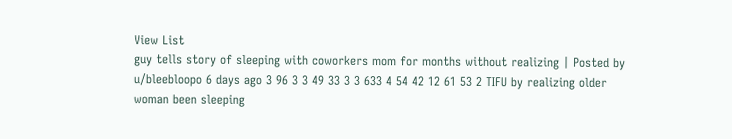View List
guy tells story of sleeping with coworkers mom for months without realizing | Posted by u/bleebloopo 6 days ago 3 96 3 3 49 33 3 3 633 4 54 42 12 61 53 2 TIFU by realizing older woman been sleeping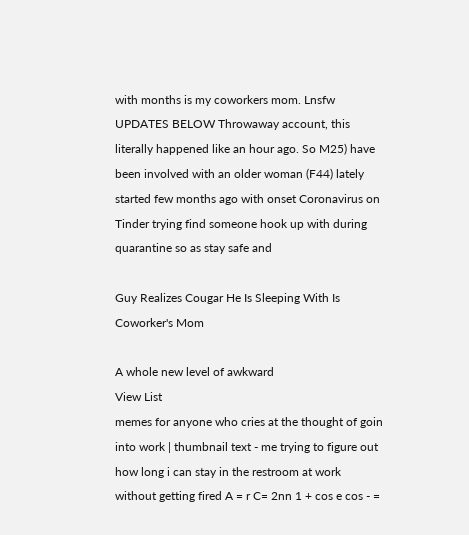with months is my coworkers mom. Lnsfw UPDATES BELOW Throwaway account, this literally happened like an hour ago. So M25) have been involved with an older woman (F44) lately started few months ago with onset Coronavirus on Tinder trying find someone hook up with during quarantine so as stay safe and

Guy Realizes Cougar He Is Sleeping With Is Coworker's Mom

A whole new level of awkward
View List
memes for anyone who cries at the thought of goin into work | thumbnail text - me trying to figure out how long i can stay in the restroom at work without getting fired A = r C= 2nn 1 + cos e cos - =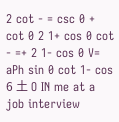2 cot - = csc 0 + cot 0 2 1+ cos 0 cot - =+ 2 1- cos 0 V= aPh sin 0 cot 1- cos 6 土 O IN me at a job interview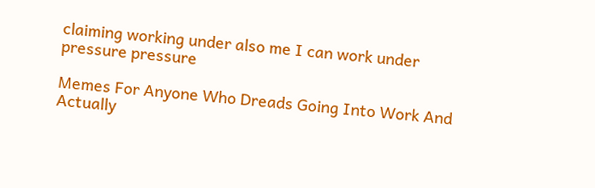claiming working under also me I can work under pressure pressure

Memes For Anyone Who Dreads Going Into Work And Actually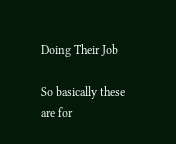Doing Their Job

So basically these are for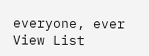everyone, ever
View List